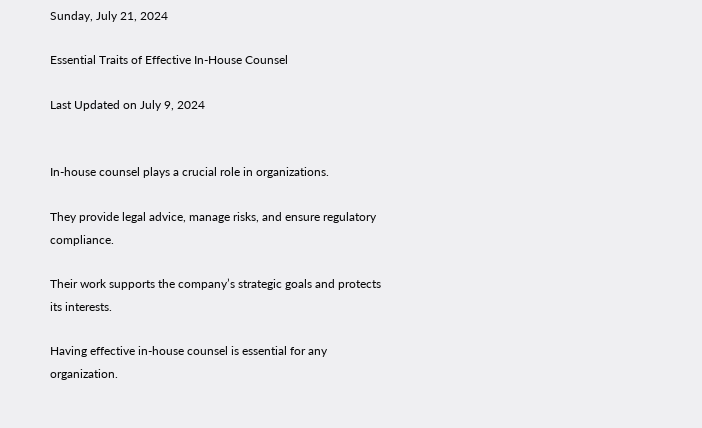Sunday, July 21, 2024

Essential Traits of Effective In-House Counsel

Last Updated on July 9, 2024


In-house counsel plays a crucial role in organizations.

They provide legal advice, manage risks, and ensure regulatory compliance.

Their work supports the company’s strategic goals and protects its interests.

Having effective in-house counsel is essential for any organization.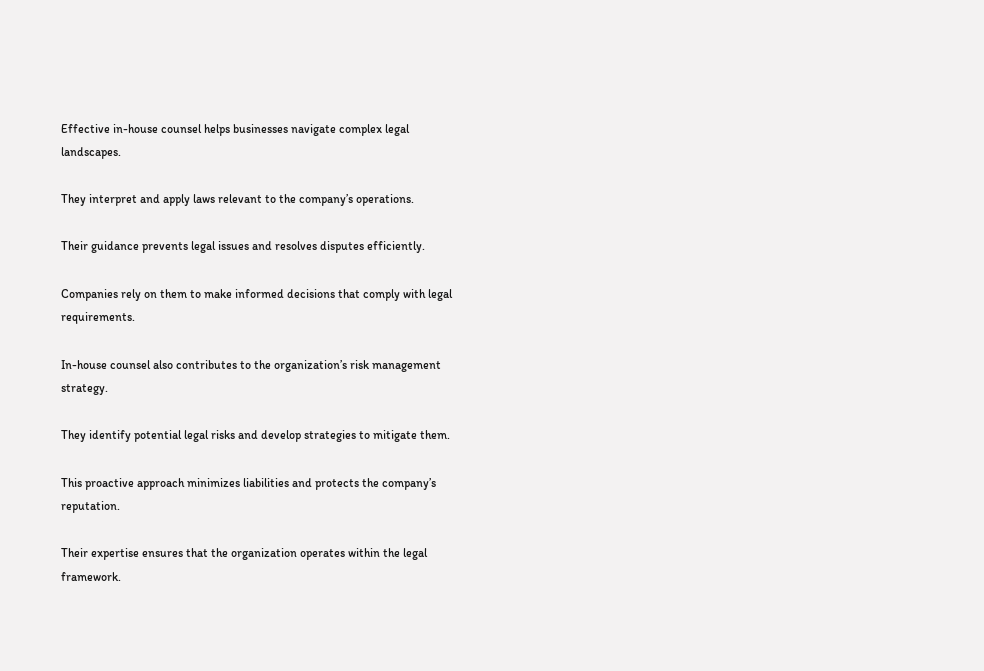Effective in-house counsel helps businesses navigate complex legal landscapes.

They interpret and apply laws relevant to the company’s operations.

Their guidance prevents legal issues and resolves disputes efficiently.

Companies rely on them to make informed decisions that comply with legal requirements.

In-house counsel also contributes to the organization’s risk management strategy.

They identify potential legal risks and develop strategies to mitigate them.

This proactive approach minimizes liabilities and protects the company’s reputation.

Their expertise ensures that the organization operates within the legal framework.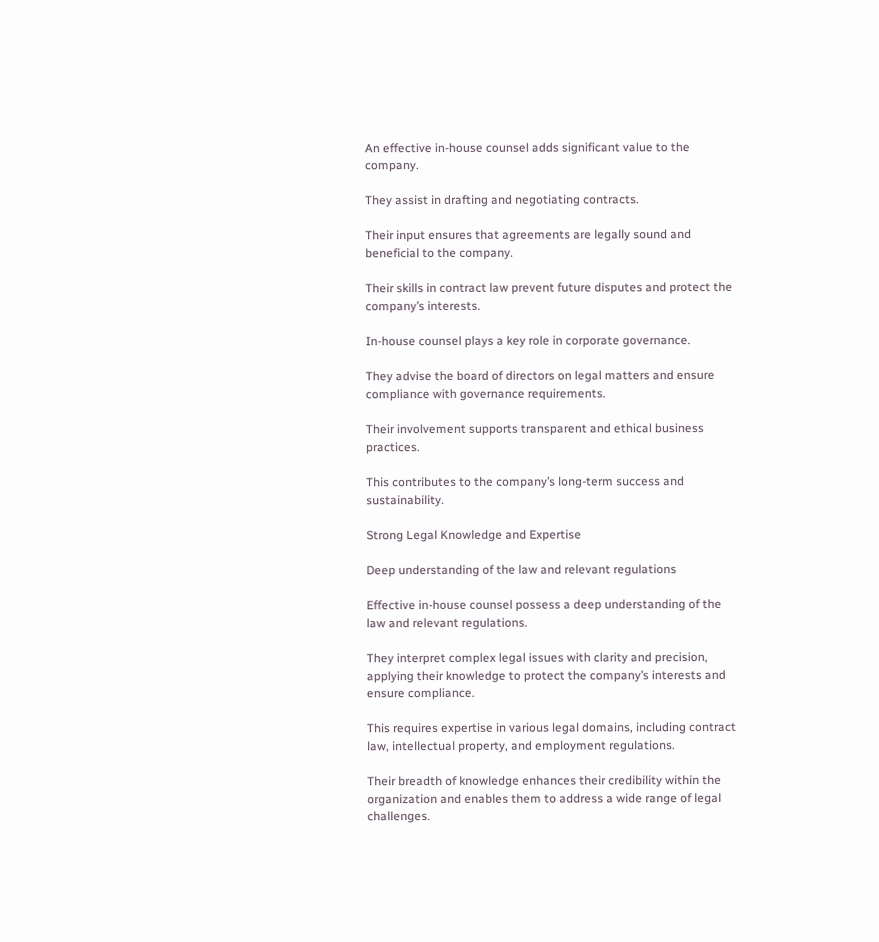An effective in-house counsel adds significant value to the company.

They assist in drafting and negotiating contracts.

Their input ensures that agreements are legally sound and beneficial to the company.

Their skills in contract law prevent future disputes and protect the company’s interests.

In-house counsel plays a key role in corporate governance.

They advise the board of directors on legal matters and ensure compliance with governance requirements.

Their involvement supports transparent and ethical business practices.

This contributes to the company’s long-term success and sustainability.

Strong Legal Knowledge and Expertise

Deep understanding of the law and relevant regulations

Effective in-house counsel possess a deep understanding of the law and relevant regulations.

They interpret complex legal issues with clarity and precision, applying their knowledge to protect the company’s interests and ensure compliance.

This requires expertise in various legal domains, including contract law, intellectual property, and employment regulations.

Their breadth of knowledge enhances their credibility within the organization and enables them to address a wide range of legal challenges.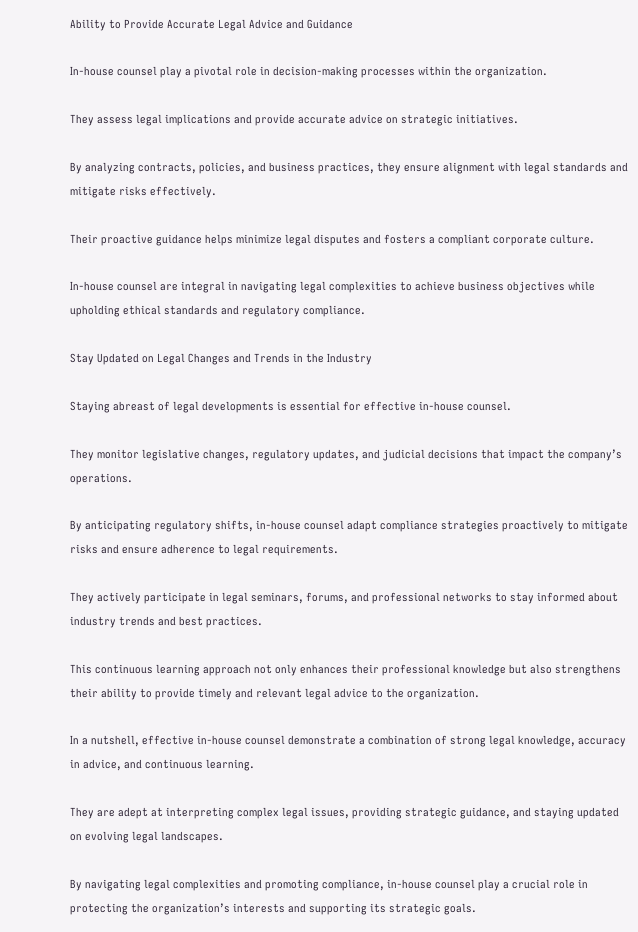Ability to Provide Accurate Legal Advice and Guidance

In-house counsel play a pivotal role in decision-making processes within the organization.

They assess legal implications and provide accurate advice on strategic initiatives.

By analyzing contracts, policies, and business practices, they ensure alignment with legal standards and mitigate risks effectively.

Their proactive guidance helps minimize legal disputes and fosters a compliant corporate culture.

In-house counsel are integral in navigating legal complexities to achieve business objectives while upholding ethical standards and regulatory compliance.

Stay Updated on Legal Changes and Trends in the Industry

Staying abreast of legal developments is essential for effective in-house counsel.

They monitor legislative changes, regulatory updates, and judicial decisions that impact the company’s operations.

By anticipating regulatory shifts, in-house counsel adapt compliance strategies proactively to mitigate risks and ensure adherence to legal requirements.

They actively participate in legal seminars, forums, and professional networks to stay informed about industry trends and best practices.

This continuous learning approach not only enhances their professional knowledge but also strengthens their ability to provide timely and relevant legal advice to the organization.

In a nutshell, effective in-house counsel demonstrate a combination of strong legal knowledge, accuracy in advice, and continuous learning.

They are adept at interpreting complex legal issues, providing strategic guidance, and staying updated on evolving legal landscapes.

By navigating legal complexities and promoting compliance, in-house counsel play a crucial role in protecting the organization’s interests and supporting its strategic goals.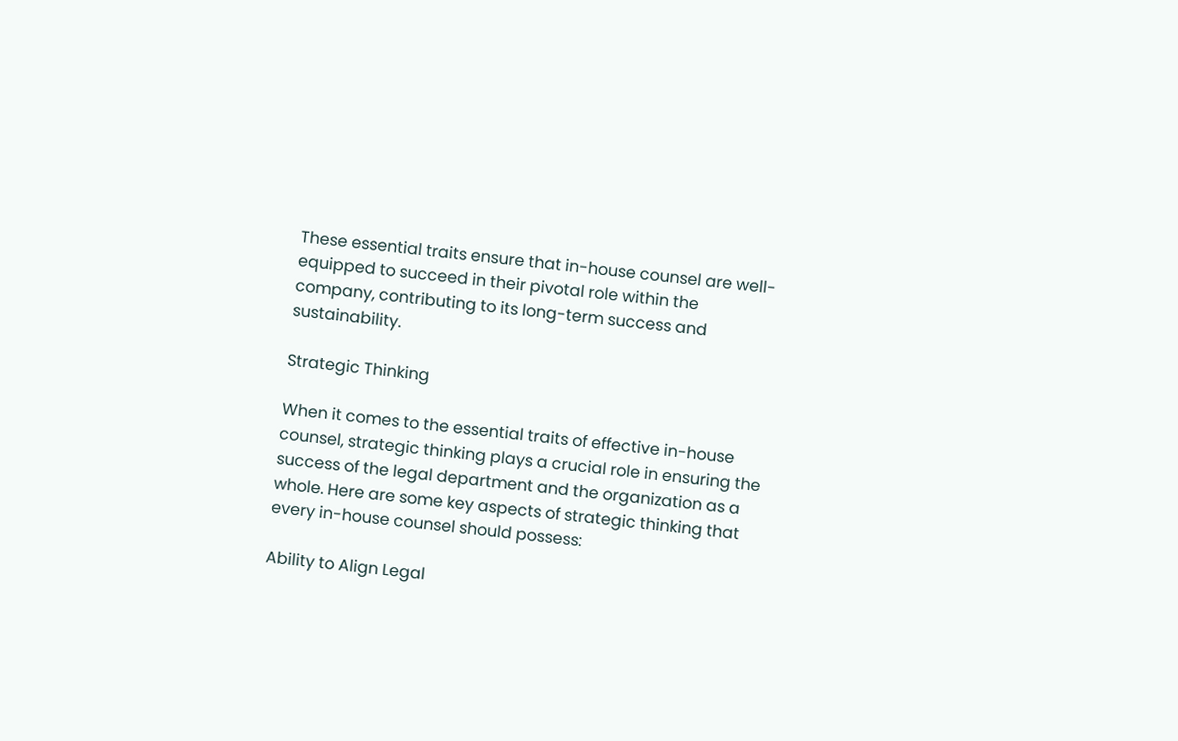These essential traits ensure that in-house counsel are well-equipped to succeed in their pivotal role within the company, contributing to its long-term success and sustainability.

Strategic Thinking

When it comes to the essential traits of effective in-house counsel, strategic thinking plays a crucial role in ensuring the success of the legal department and the organization as a whole. Here are some key aspects of strategic thinking that every in-house counsel should possess:

Ability to Align Legal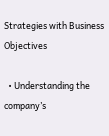Strategies with Business Objectives

  • Understanding the company’s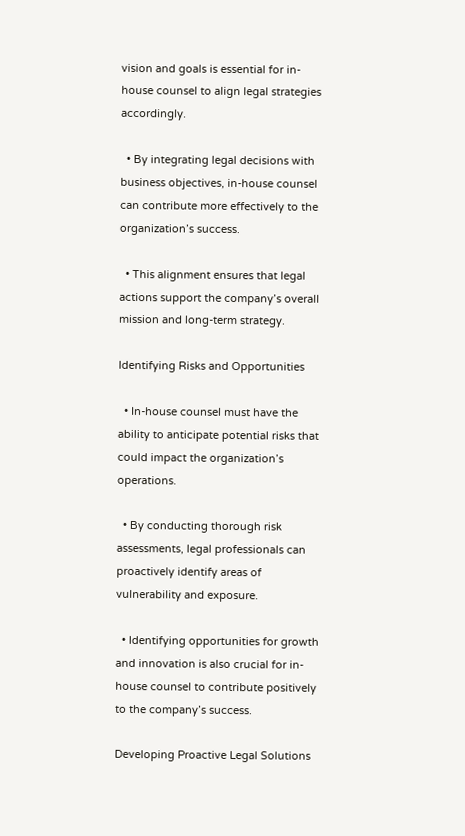vision and goals is essential for in-house counsel to align legal strategies accordingly.

  • By integrating legal decisions with business objectives, in-house counsel can contribute more effectively to the organization’s success.

  • This alignment ensures that legal actions support the company’s overall mission and long-term strategy.

Identifying Risks and Opportunities

  • In-house counsel must have the ability to anticipate potential risks that could impact the organization’s operations.

  • By conducting thorough risk assessments, legal professionals can proactively identify areas of vulnerability and exposure.

  • Identifying opportunities for growth and innovation is also crucial for in-house counsel to contribute positively to the company’s success.

Developing Proactive Legal Solutions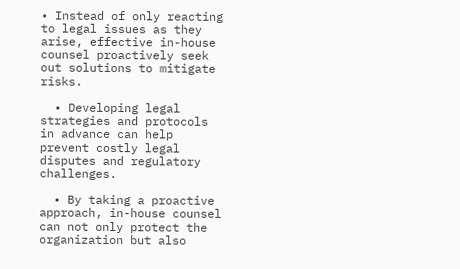• Instead of only reacting to legal issues as they arise, effective in-house counsel proactively seek out solutions to mitigate risks.

  • Developing legal strategies and protocols in advance can help prevent costly legal disputes and regulatory challenges.

  • By taking a proactive approach, in-house counsel can not only protect the organization but also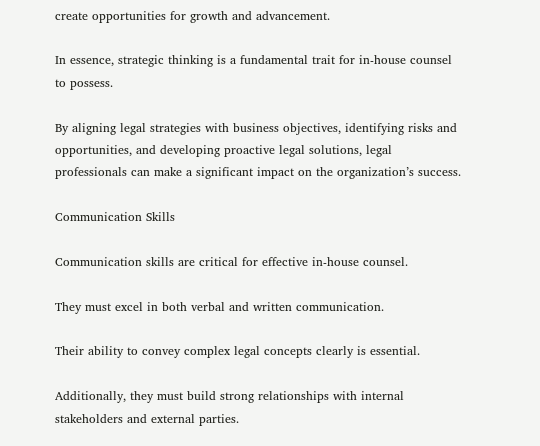create opportunities for growth and advancement.

In essence, strategic thinking is a fundamental trait for in-house counsel to possess.

By aligning legal strategies with business objectives, identifying risks and opportunities, and developing proactive legal solutions, legal professionals can make a significant impact on the organization’s success.

Communication Skills

Communication skills are critical for effective in-house counsel.

They must excel in both verbal and written communication.

Their ability to convey complex legal concepts clearly is essential.

Additionally, they must build strong relationships with internal stakeholders and external parties.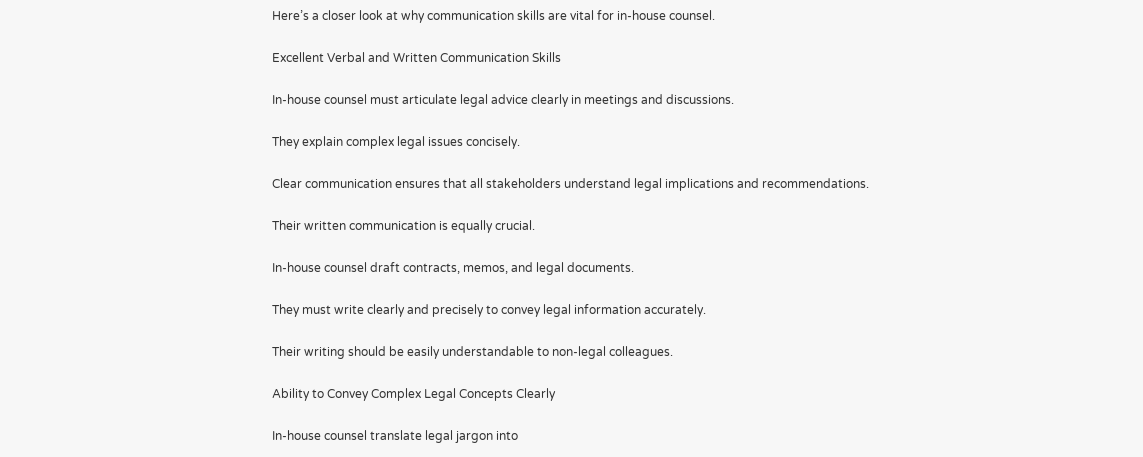Here’s a closer look at why communication skills are vital for in-house counsel.

Excellent Verbal and Written Communication Skills

In-house counsel must articulate legal advice clearly in meetings and discussions.

They explain complex legal issues concisely.

Clear communication ensures that all stakeholders understand legal implications and recommendations.

Their written communication is equally crucial.

In-house counsel draft contracts, memos, and legal documents.

They must write clearly and precisely to convey legal information accurately.

Their writing should be easily understandable to non-legal colleagues.

Ability to Convey Complex Legal Concepts Clearly

In-house counsel translate legal jargon into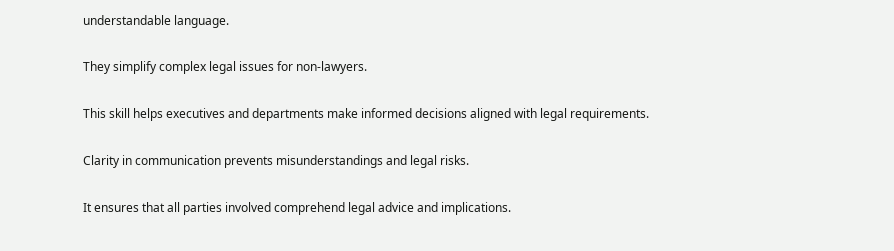understandable language.

They simplify complex legal issues for non-lawyers.

This skill helps executives and departments make informed decisions aligned with legal requirements.

Clarity in communication prevents misunderstandings and legal risks.

It ensures that all parties involved comprehend legal advice and implications.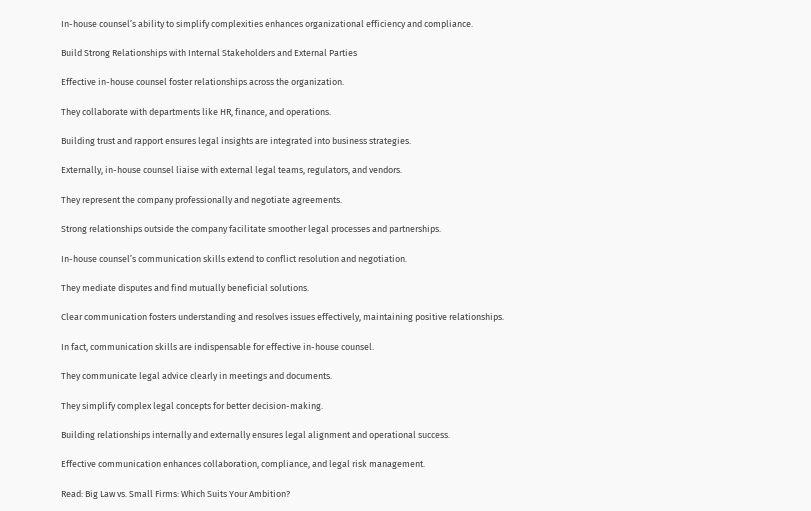In-house counsel’s ability to simplify complexities enhances organizational efficiency and compliance.

Build Strong Relationships with Internal Stakeholders and External Parties

Effective in-house counsel foster relationships across the organization.

They collaborate with departments like HR, finance, and operations.

Building trust and rapport ensures legal insights are integrated into business strategies.

Externally, in-house counsel liaise with external legal teams, regulators, and vendors.

They represent the company professionally and negotiate agreements.

Strong relationships outside the company facilitate smoother legal processes and partnerships.

In-house counsel’s communication skills extend to conflict resolution and negotiation.

They mediate disputes and find mutually beneficial solutions.

Clear communication fosters understanding and resolves issues effectively, maintaining positive relationships.

In fact, communication skills are indispensable for effective in-house counsel.

They communicate legal advice clearly in meetings and documents.

They simplify complex legal concepts for better decision-making.

Building relationships internally and externally ensures legal alignment and operational success.

Effective communication enhances collaboration, compliance, and legal risk management.

Read: Big Law vs. Small Firms: Which Suits Your Ambition?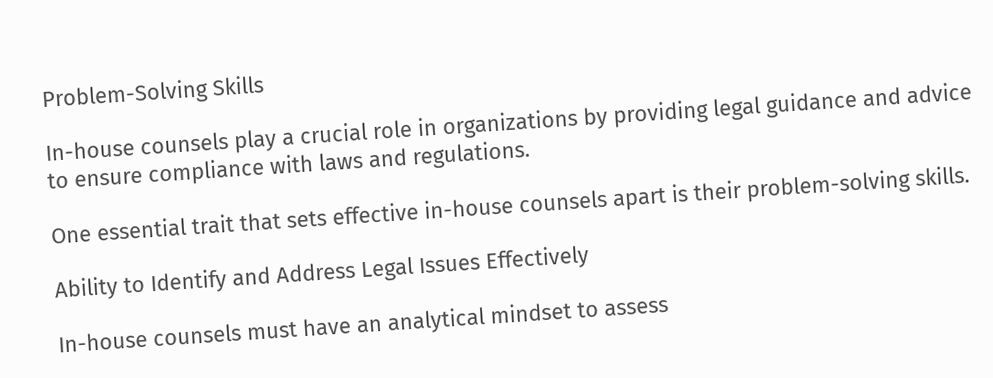Problem-Solving Skills

In-house counsels play a crucial role in organizations by providing legal guidance and advice to ensure compliance with laws and regulations.

One essential trait that sets effective in-house counsels apart is their problem-solving skills.

Ability to Identify and Address Legal Issues Effectively

In-house counsels must have an analytical mindset to assess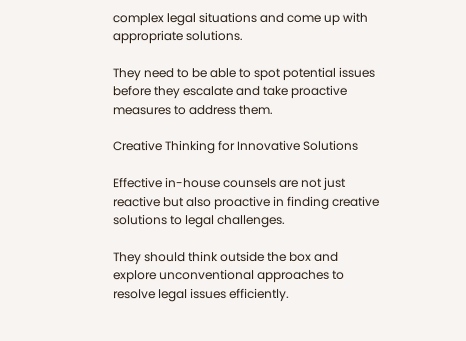complex legal situations and come up with appropriate solutions.

They need to be able to spot potential issues before they escalate and take proactive measures to address them.

Creative Thinking for Innovative Solutions

Effective in-house counsels are not just reactive but also proactive in finding creative solutions to legal challenges.

They should think outside the box and explore unconventional approaches to resolve legal issues efficiently.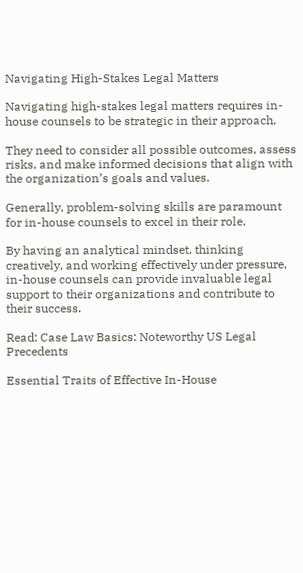Navigating High-Stakes Legal Matters

Navigating high-stakes legal matters requires in-house counsels to be strategic in their approach.

They need to consider all possible outcomes, assess risks, and make informed decisions that align with the organization’s goals and values.

Generally, problem-solving skills are paramount for in-house counsels to excel in their role.

By having an analytical mindset, thinking creatively, and working effectively under pressure, in-house counsels can provide invaluable legal support to their organizations and contribute to their success.

Read: Case Law Basics: Noteworthy US Legal Precedents

Essential Traits of Effective In-House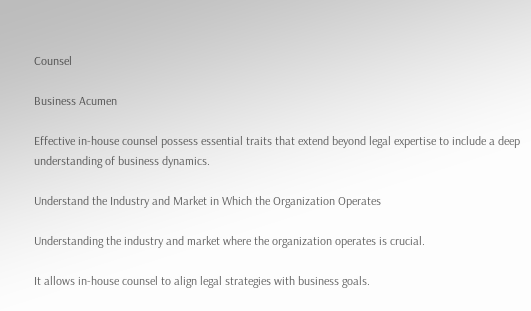Counsel

Business Acumen

Effective in-house counsel possess essential traits that extend beyond legal expertise to include a deep understanding of business dynamics.

Understand the Industry and Market in Which the Organization Operates

Understanding the industry and market where the organization operates is crucial.

It allows in-house counsel to align legal strategies with business goals.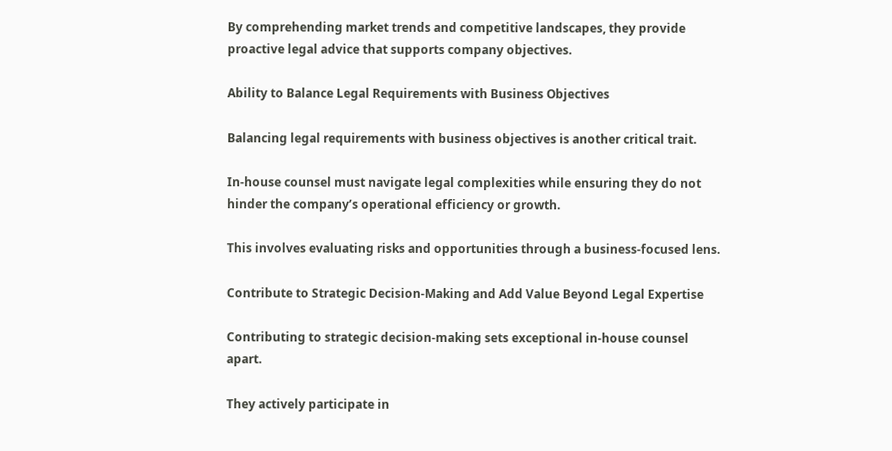By comprehending market trends and competitive landscapes, they provide proactive legal advice that supports company objectives.

Ability to Balance Legal Requirements with Business Objectives

Balancing legal requirements with business objectives is another critical trait.

In-house counsel must navigate legal complexities while ensuring they do not hinder the company’s operational efficiency or growth.

This involves evaluating risks and opportunities through a business-focused lens.

Contribute to Strategic Decision-Making and Add Value Beyond Legal Expertise

Contributing to strategic decision-making sets exceptional in-house counsel apart.

They actively participate in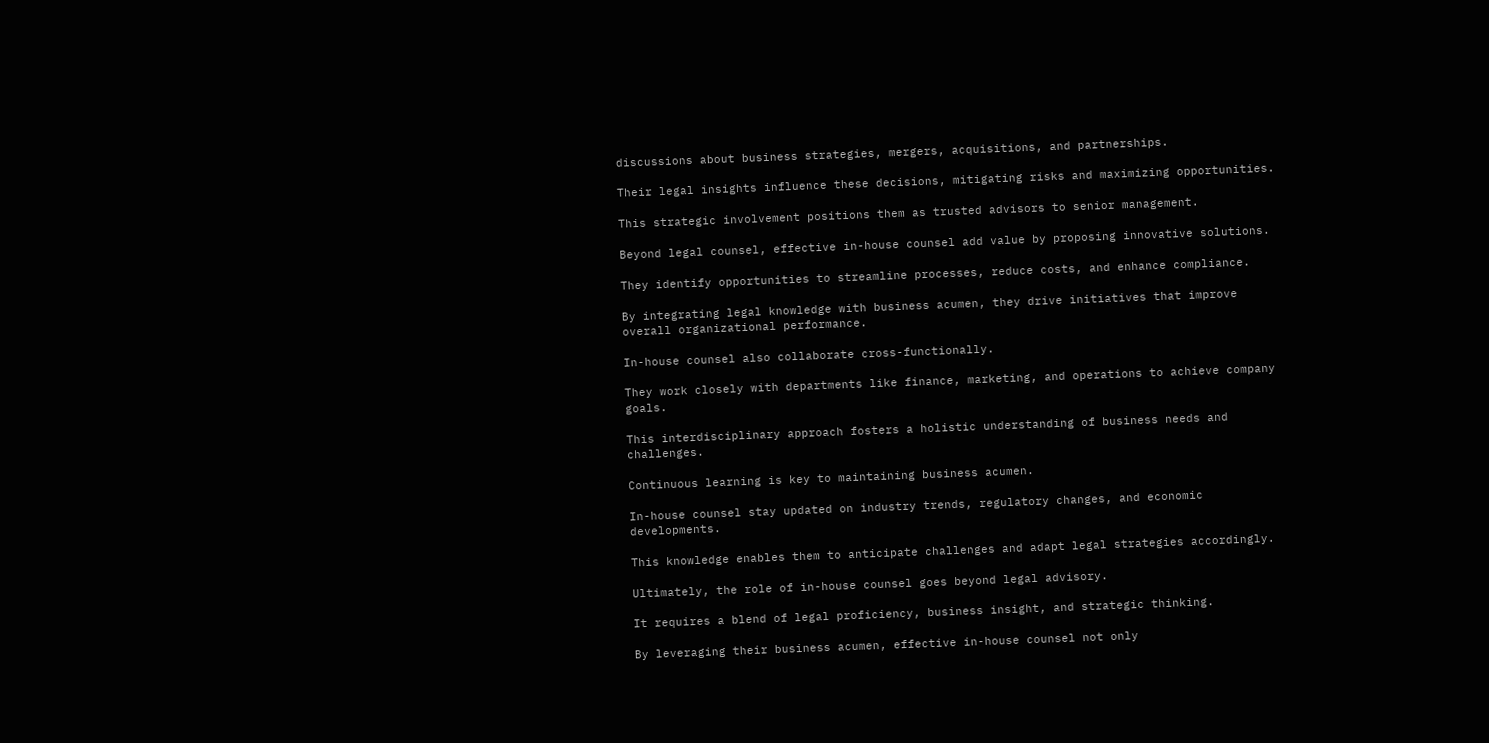discussions about business strategies, mergers, acquisitions, and partnerships.

Their legal insights influence these decisions, mitigating risks and maximizing opportunities.

This strategic involvement positions them as trusted advisors to senior management.

Beyond legal counsel, effective in-house counsel add value by proposing innovative solutions.

They identify opportunities to streamline processes, reduce costs, and enhance compliance.

By integrating legal knowledge with business acumen, they drive initiatives that improve overall organizational performance.

In-house counsel also collaborate cross-functionally.

They work closely with departments like finance, marketing, and operations to achieve company goals.

This interdisciplinary approach fosters a holistic understanding of business needs and challenges.

Continuous learning is key to maintaining business acumen.

In-house counsel stay updated on industry trends, regulatory changes, and economic developments.

This knowledge enables them to anticipate challenges and adapt legal strategies accordingly.

Ultimately, the role of in-house counsel goes beyond legal advisory.

It requires a blend of legal proficiency, business insight, and strategic thinking.

By leveraging their business acumen, effective in-house counsel not only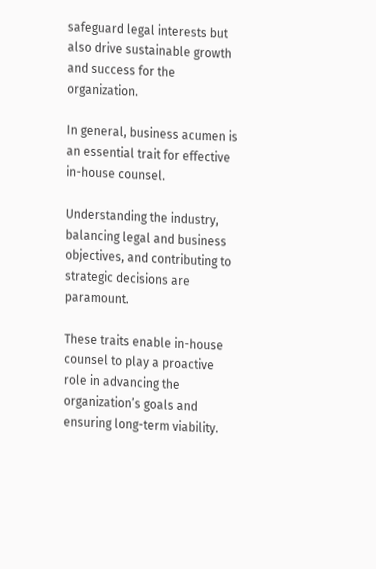safeguard legal interests but also drive sustainable growth and success for the organization.

In general, business acumen is an essential trait for effective in-house counsel.

Understanding the industry, balancing legal and business objectives, and contributing to strategic decisions are paramount.

These traits enable in-house counsel to play a proactive role in advancing the organization’s goals and ensuring long-term viability.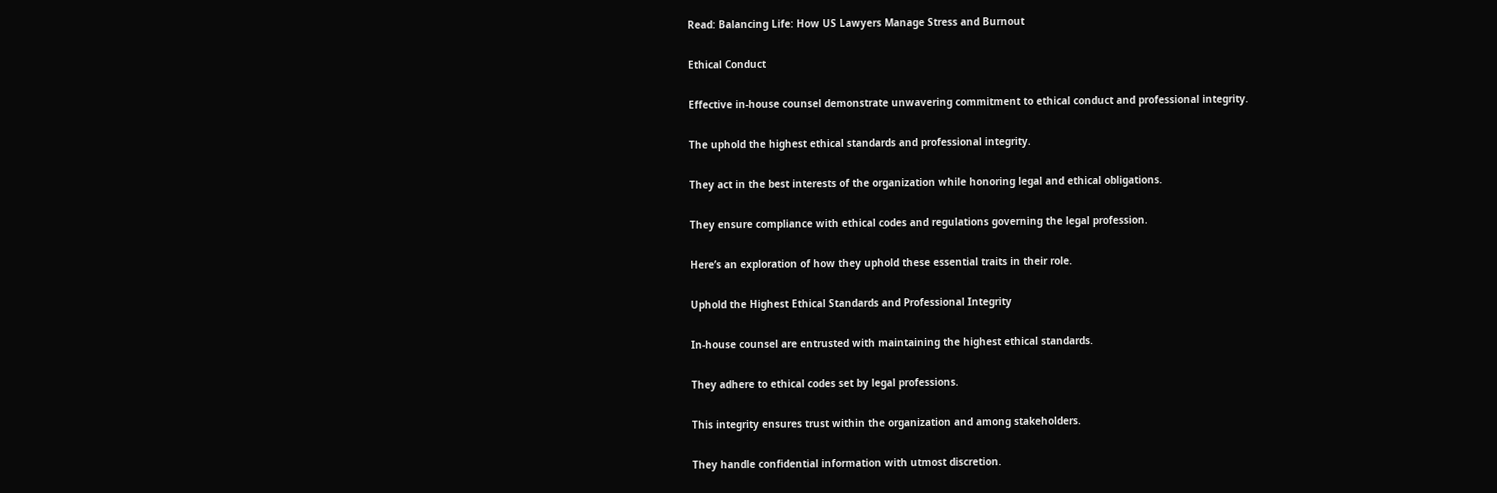Read: Balancing Life: How US Lawyers Manage Stress and Burnout

Ethical Conduct

Effective in-house counsel demonstrate unwavering commitment to ethical conduct and professional integrity.

The uphold the highest ethical standards and professional integrity.

They act in the best interests of the organization while honoring legal and ethical obligations.

They ensure compliance with ethical codes and regulations governing the legal profession.

Here’s an exploration of how they uphold these essential traits in their role.

Uphold the Highest Ethical Standards and Professional Integrity

In-house counsel are entrusted with maintaining the highest ethical standards.

They adhere to ethical codes set by legal professions.

This integrity ensures trust within the organization and among stakeholders.

They handle confidential information with utmost discretion.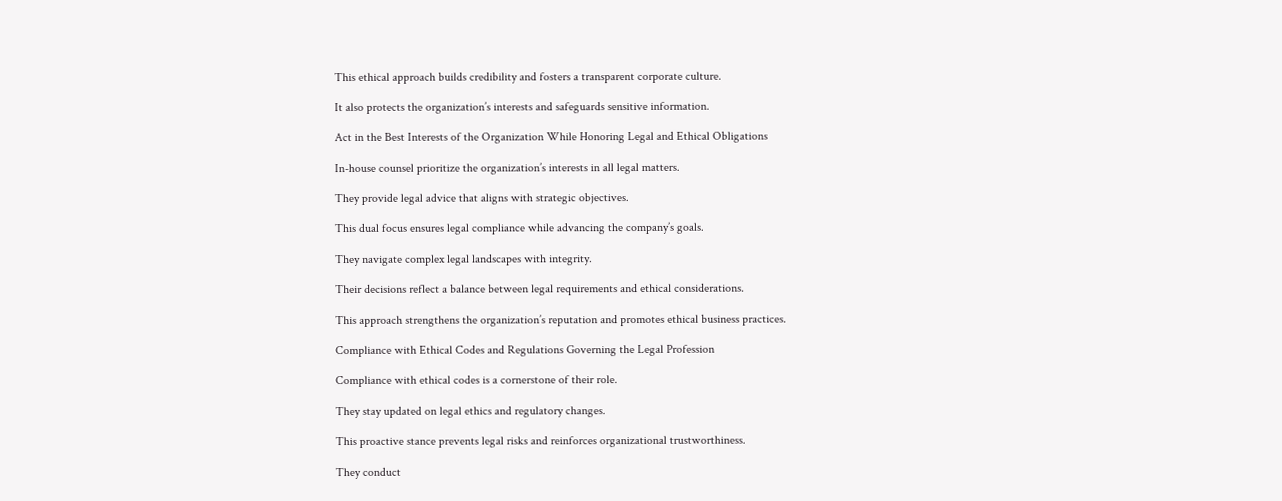This ethical approach builds credibility and fosters a transparent corporate culture.

It also protects the organization’s interests and safeguards sensitive information.

Act in the Best Interests of the Organization While Honoring Legal and Ethical Obligations

In-house counsel prioritize the organization’s interests in all legal matters.

They provide legal advice that aligns with strategic objectives.

This dual focus ensures legal compliance while advancing the company’s goals.

They navigate complex legal landscapes with integrity.

Their decisions reflect a balance between legal requirements and ethical considerations.

This approach strengthens the organization’s reputation and promotes ethical business practices.

Compliance with Ethical Codes and Regulations Governing the Legal Profession

Compliance with ethical codes is a cornerstone of their role.

They stay updated on legal ethics and regulatory changes.

This proactive stance prevents legal risks and reinforces organizational trustworthiness.

They conduct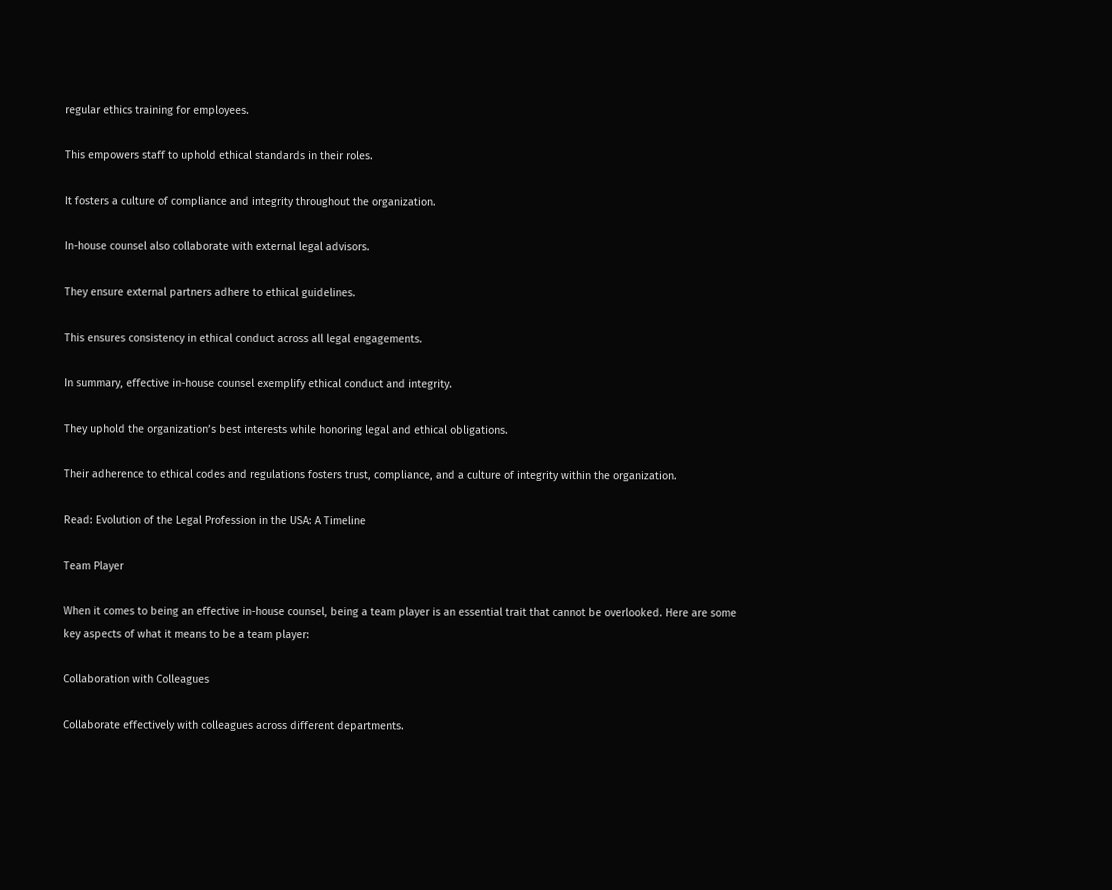regular ethics training for employees.

This empowers staff to uphold ethical standards in their roles.

It fosters a culture of compliance and integrity throughout the organization.

In-house counsel also collaborate with external legal advisors.

They ensure external partners adhere to ethical guidelines.

This ensures consistency in ethical conduct across all legal engagements.

In summary, effective in-house counsel exemplify ethical conduct and integrity.

They uphold the organization’s best interests while honoring legal and ethical obligations.

Their adherence to ethical codes and regulations fosters trust, compliance, and a culture of integrity within the organization.

Read: Evolution of the Legal Profession in the USA: A Timeline

Team Player

When it comes to being an effective in-house counsel, being a team player is an essential trait that cannot be overlooked. Here are some key aspects of what it means to be a team player:

Collaboration with Colleagues

Collaborate effectively with colleagues across different departments.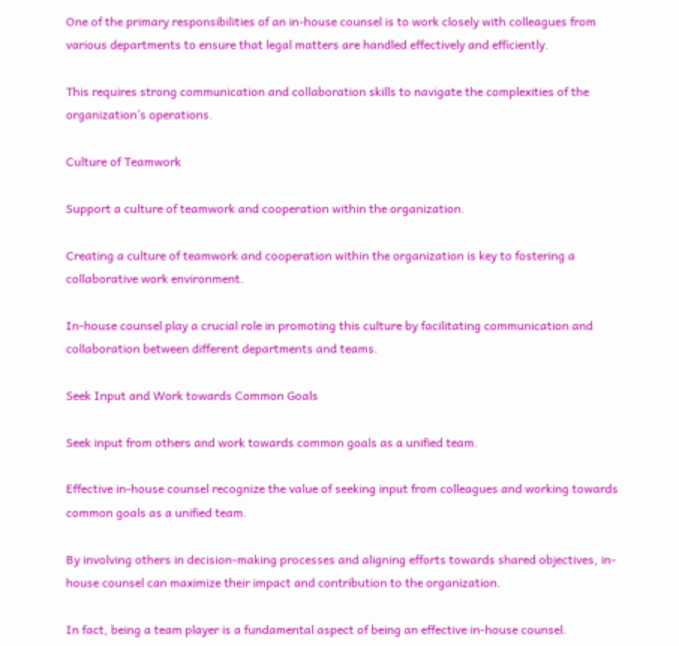One of the primary responsibilities of an in-house counsel is to work closely with colleagues from various departments to ensure that legal matters are handled effectively and efficiently.

This requires strong communication and collaboration skills to navigate the complexities of the organization’s operations.

Culture of Teamwork

Support a culture of teamwork and cooperation within the organization.

Creating a culture of teamwork and cooperation within the organization is key to fostering a collaborative work environment.

In-house counsel play a crucial role in promoting this culture by facilitating communication and collaboration between different departments and teams.

Seek Input and Work towards Common Goals

Seek input from others and work towards common goals as a unified team.

Effective in-house counsel recognize the value of seeking input from colleagues and working towards common goals as a unified team.

By involving others in decision-making processes and aligning efforts towards shared objectives, in-house counsel can maximize their impact and contribution to the organization.

In fact, being a team player is a fundamental aspect of being an effective in-house counsel.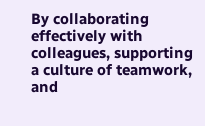By collaborating effectively with colleagues, supporting a culture of teamwork, and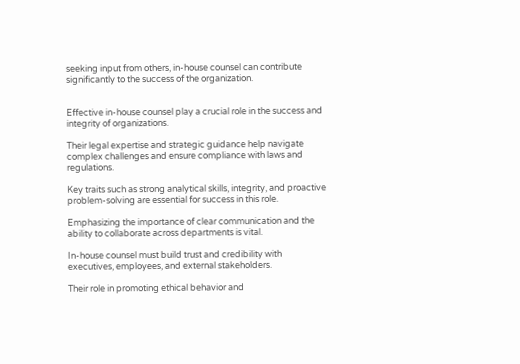seeking input from others, in-house counsel can contribute significantly to the success of the organization.


Effective in-house counsel play a crucial role in the success and integrity of organizations.

Their legal expertise and strategic guidance help navigate complex challenges and ensure compliance with laws and regulations.

Key traits such as strong analytical skills, integrity, and proactive problem-solving are essential for success in this role.

Emphasizing the importance of clear communication and the ability to collaborate across departments is vital.

In-house counsel must build trust and credibility with executives, employees, and external stakeholders.

Their role in promoting ethical behavior and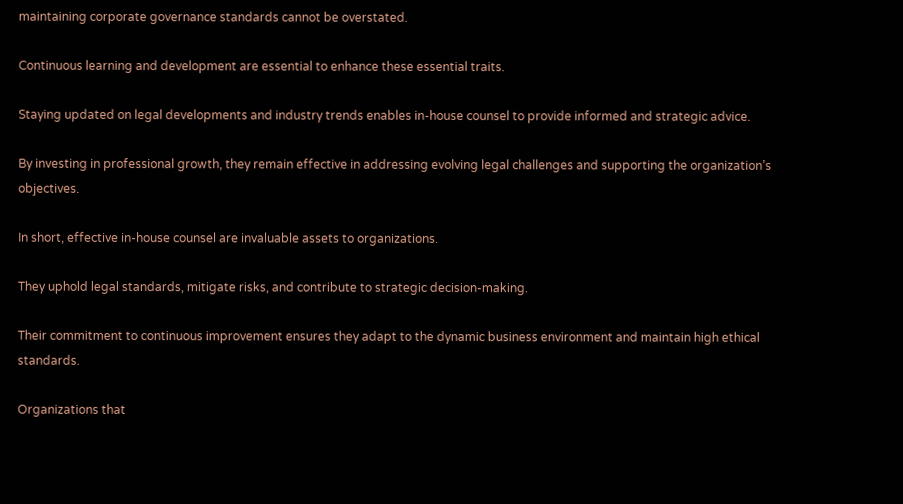maintaining corporate governance standards cannot be overstated.

Continuous learning and development are essential to enhance these essential traits.

Staying updated on legal developments and industry trends enables in-house counsel to provide informed and strategic advice.

By investing in professional growth, they remain effective in addressing evolving legal challenges and supporting the organization’s objectives.

In short, effective in-house counsel are invaluable assets to organizations.

They uphold legal standards, mitigate risks, and contribute to strategic decision-making.

Their commitment to continuous improvement ensures they adapt to the dynamic business environment and maintain high ethical standards.

Organizations that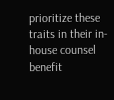prioritize these traits in their in-house counsel benefit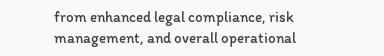from enhanced legal compliance, risk management, and overall operational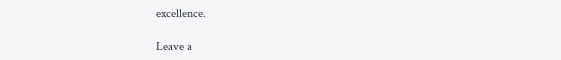excellence.

Leave a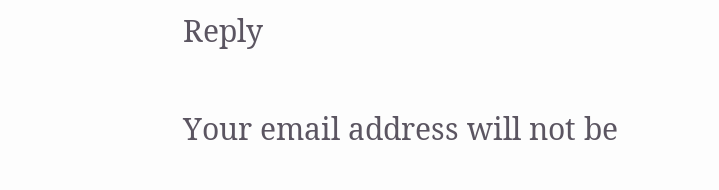Reply

Your email address will not be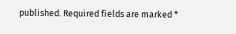published. Required fields are marked *